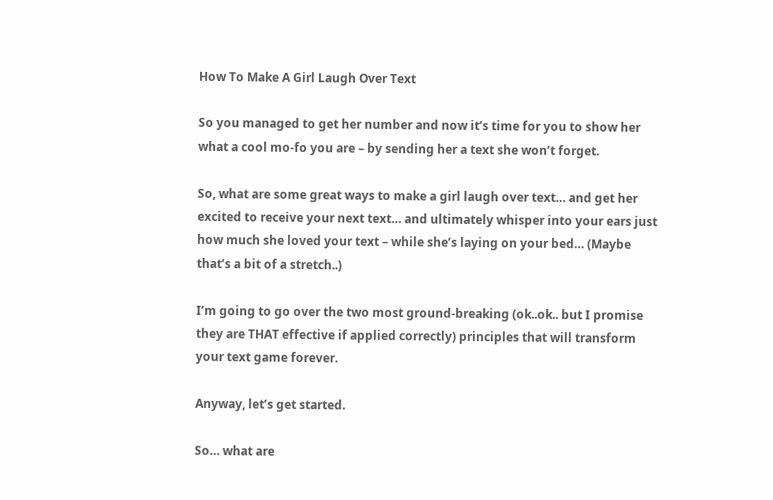How To Make A Girl Laugh Over Text

So you managed to get her number and now it’s time for you to show her what a cool mo-fo you are – by sending her a text she won’t forget.

So, what are some great ways to make a girl laugh over text… and get her excited to receive your next text… and ultimately whisper into your ears just how much she loved your text – while she’s laying on your bed… (Maybe that’s a bit of a stretch..)

I’m going to go over the two most ground-breaking (ok..ok.. but I promise they are THAT effective if applied correctly) principles that will transform your text game forever.

Anyway, let’s get started.

So… what are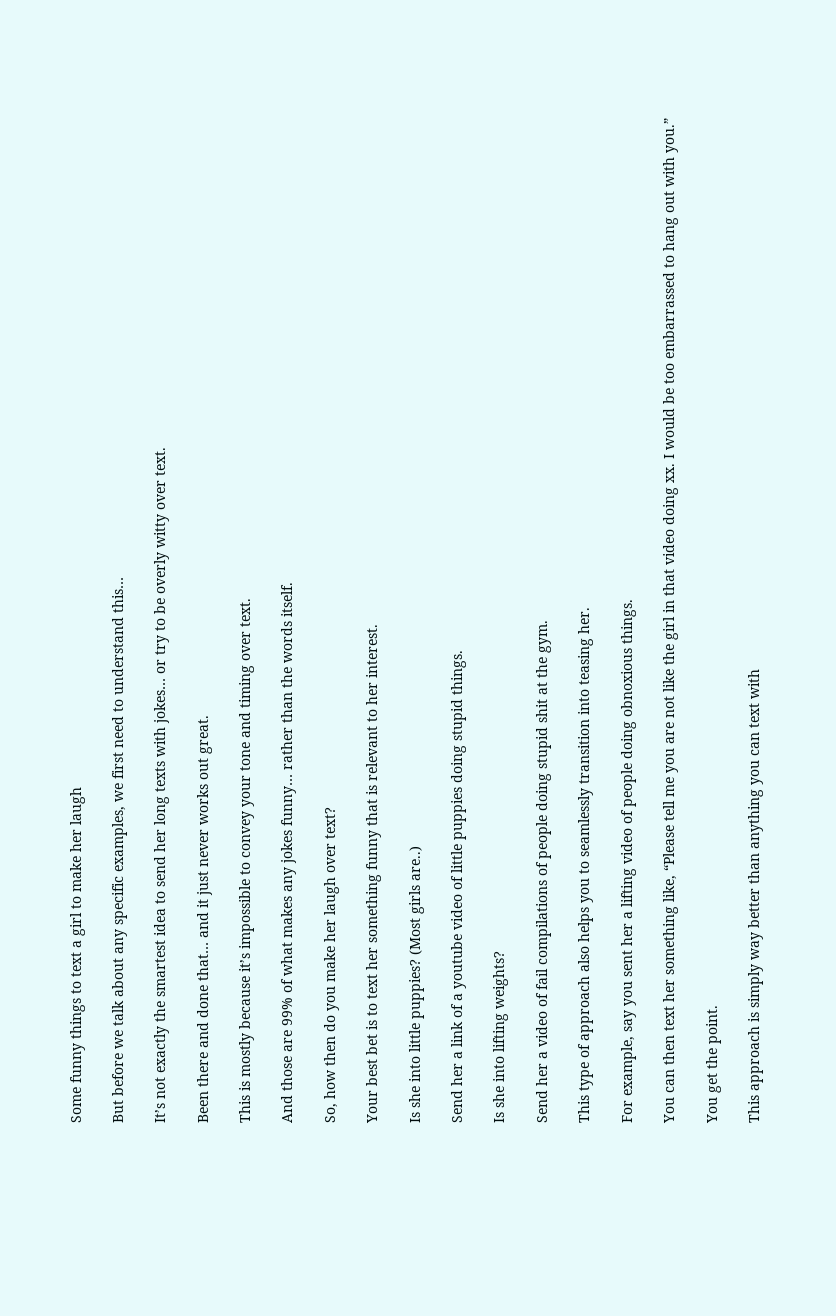Some funny things to text a girl to make her laugh

But before we talk about any specific examples, we first need to understand this…

It’s not exactly the smartest idea to send her long texts with jokes… or try to be overly witty over text.

Been there and done that… and it just never works out great.

This is mostly because it’s impossible to convey your tone and timing over text.

And those are 99% of what makes any jokes funny… rather than the words itself.

So, how then do you make her laugh over text?

Your best bet is to text her something funny that is relevant to her interest.

Is she into little puppies? (Most girls are..)

Send her a link of a youtube video of little puppies doing stupid things.

Is she into lifting weights?

Send her a video of fail compilations of people doing stupid shit at the gym.

This type of approach also helps you to seamlessly transition into teasing her.

For example, say you sent her a lifting video of people doing obnoxious things.

You can then text her something like, “Please tell me you are not like the girl in that video doing xx. I would be too embarrassed to hang out with you.”

You get the point.

This approach is simply way better than anything you can text with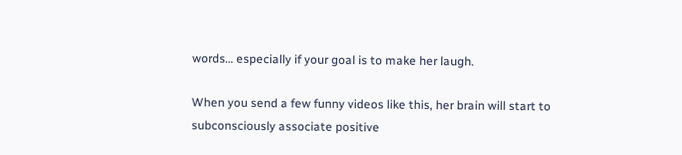words… especially if your goal is to make her laugh.

When you send a few funny videos like this, her brain will start to subconsciously associate positive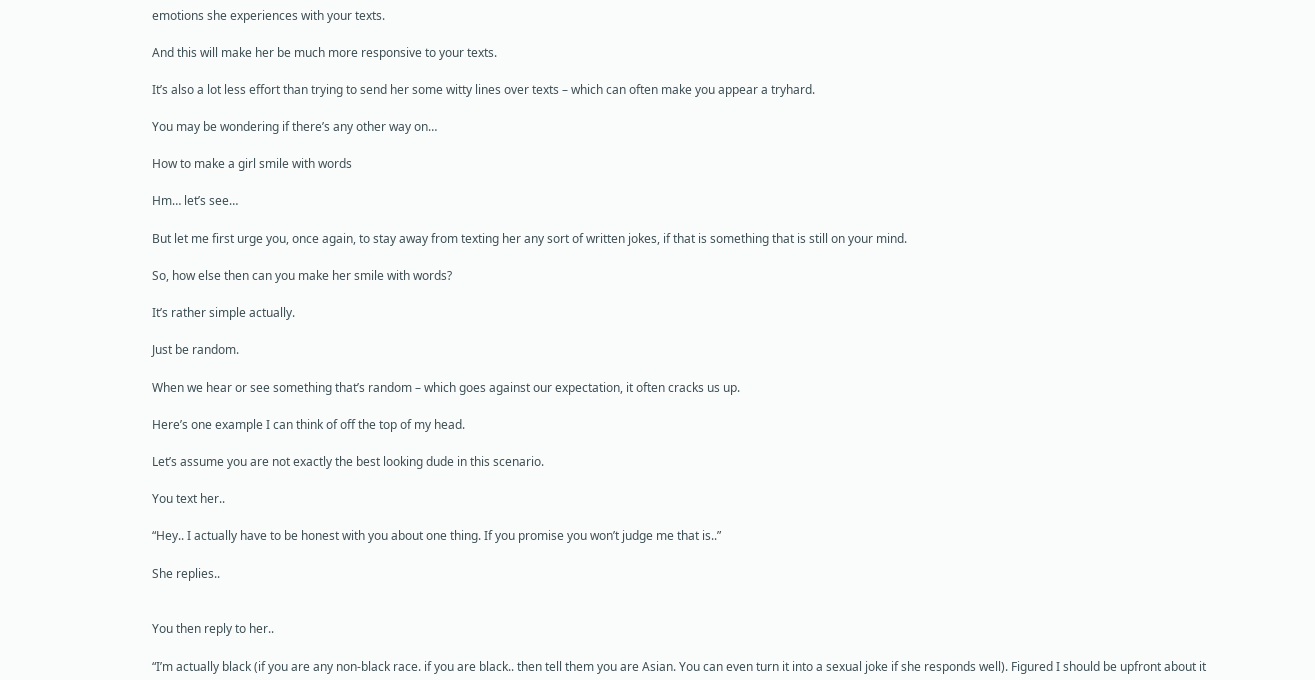emotions she experiences with your texts.

And this will make her be much more responsive to your texts.

It’s also a lot less effort than trying to send her some witty lines over texts – which can often make you appear a tryhard.

You may be wondering if there’s any other way on…

How to make a girl smile with words

Hm… let’s see…

But let me first urge you, once again, to stay away from texting her any sort of written jokes, if that is something that is still on your mind.

So, how else then can you make her smile with words?

It’s rather simple actually.

Just be random.

When we hear or see something that’s random – which goes against our expectation, it often cracks us up.

Here’s one example I can think of off the top of my head.

Let’s assume you are not exactly the best looking dude in this scenario.

You text her..

“Hey.. I actually have to be honest with you about one thing. If you promise you won’t judge me that is..”

She replies..


You then reply to her..

“I’m actually black (if you are any non-black race. if you are black.. then tell them you are Asian. You can even turn it into a sexual joke if she responds well). Figured I should be upfront about it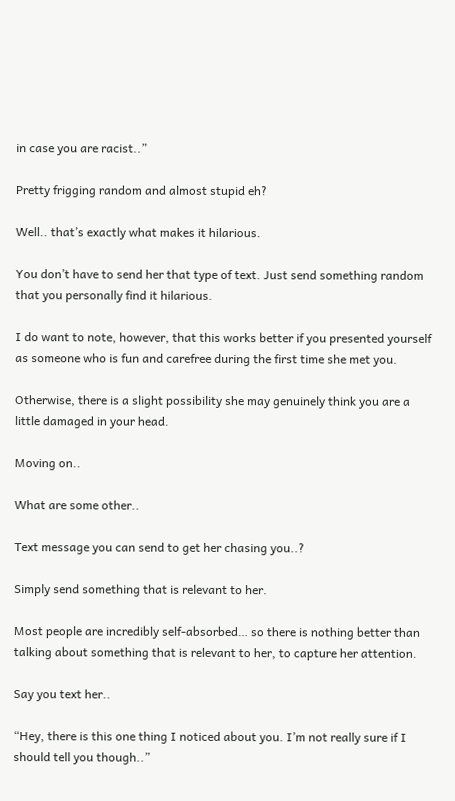in case you are racist..”

Pretty frigging random and almost stupid eh?

Well.. that’s exactly what makes it hilarious.

You don’t have to send her that type of text. Just send something random that you personally find it hilarious.

I do want to note, however, that this works better if you presented yourself as someone who is fun and carefree during the first time she met you.

Otherwise, there is a slight possibility she may genuinely think you are a little damaged in your head.

Moving on..

What are some other..

Text message you can send to get her chasing you..?

Simply send something that is relevant to her.

Most people are incredibly self-absorbed… so there is nothing better than talking about something that is relevant to her, to capture her attention.

Say you text her..

“Hey, there is this one thing I noticed about you. I’m not really sure if I should tell you though..”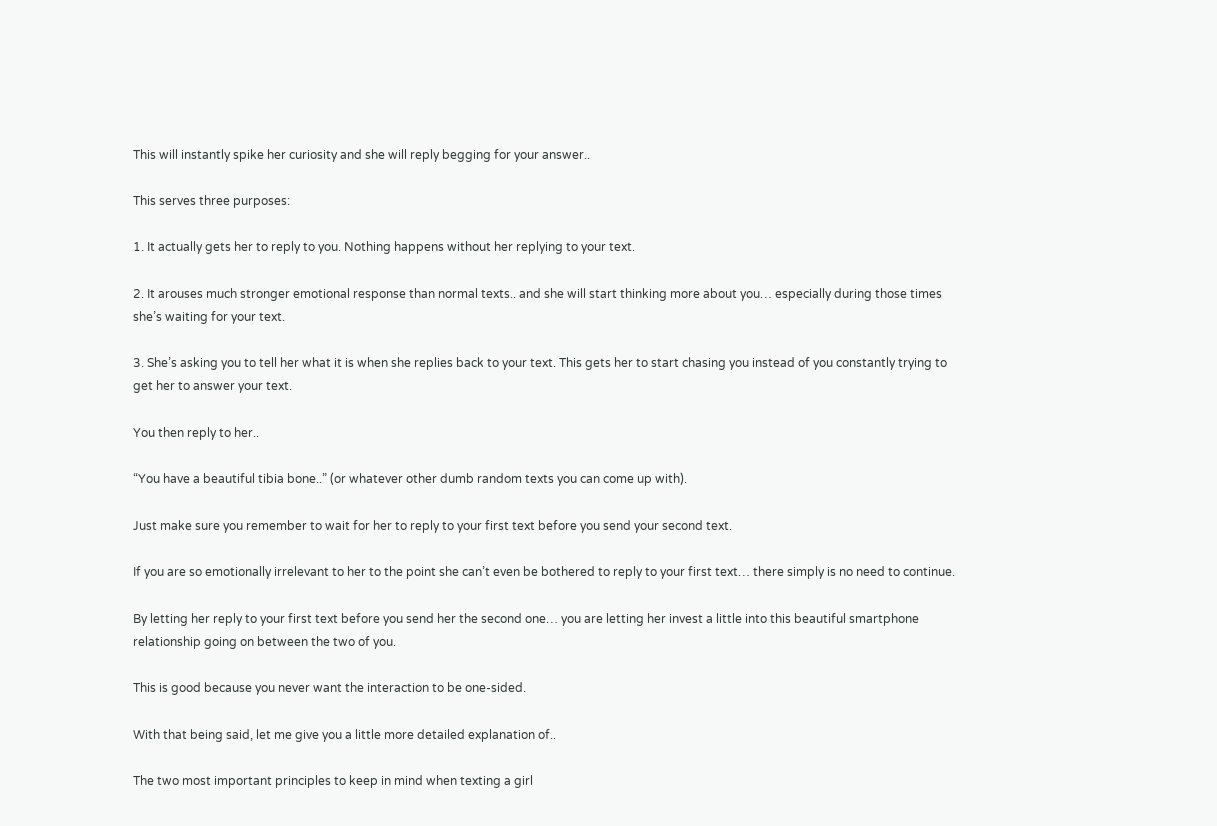This will instantly spike her curiosity and she will reply begging for your answer..

This serves three purposes:

1. It actually gets her to reply to you. Nothing happens without her replying to your text.

2. It arouses much stronger emotional response than normal texts.. and she will start thinking more about you… especially during those times she’s waiting for your text.

3. She’s asking you to tell her what it is when she replies back to your text. This gets her to start chasing you instead of you constantly trying to get her to answer your text.

You then reply to her..

“You have a beautiful tibia bone..” (or whatever other dumb random texts you can come up with).

Just make sure you remember to wait for her to reply to your first text before you send your second text.

If you are so emotionally irrelevant to her to the point she can’t even be bothered to reply to your first text… there simply is no need to continue.

By letting her reply to your first text before you send her the second one… you are letting her invest a little into this beautiful smartphone relationship going on between the two of you.

This is good because you never want the interaction to be one-sided.

With that being said, let me give you a little more detailed explanation of..

The two most important principles to keep in mind when texting a girl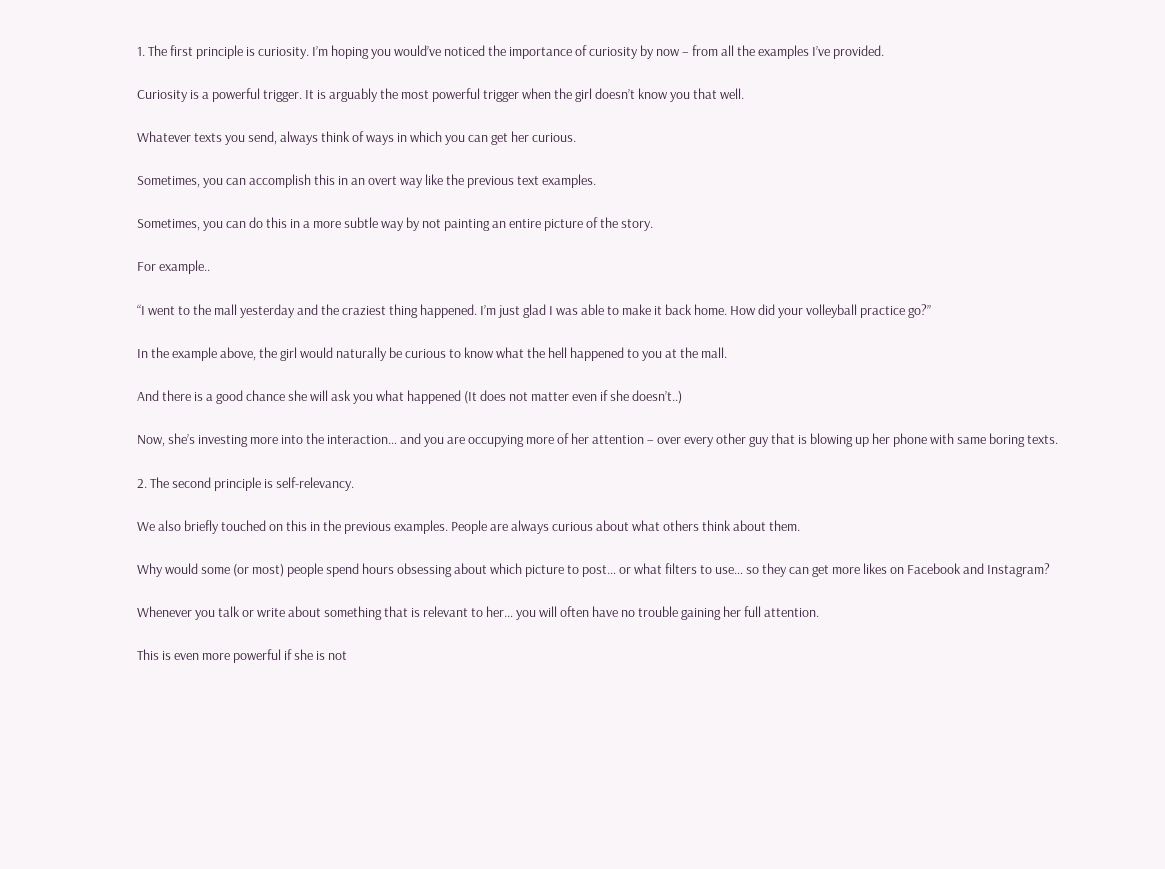1. The first principle is curiosity. I’m hoping you would’ve noticed the importance of curiosity by now – from all the examples I’ve provided.

Curiosity is a powerful trigger. It is arguably the most powerful trigger when the girl doesn’t know you that well.

Whatever texts you send, always think of ways in which you can get her curious.

Sometimes, you can accomplish this in an overt way like the previous text examples.

Sometimes, you can do this in a more subtle way by not painting an entire picture of the story.

For example..

“I went to the mall yesterday and the craziest thing happened. I’m just glad I was able to make it back home. How did your volleyball practice go?”

In the example above, the girl would naturally be curious to know what the hell happened to you at the mall.

And there is a good chance she will ask you what happened (It does not matter even if she doesn’t..)

Now, she’s investing more into the interaction… and you are occupying more of her attention – over every other guy that is blowing up her phone with same boring texts.

2. The second principle is self-relevancy.

We also briefly touched on this in the previous examples. People are always curious about what others think about them.

Why would some (or most) people spend hours obsessing about which picture to post… or what filters to use… so they can get more likes on Facebook and Instagram?

Whenever you talk or write about something that is relevant to her… you will often have no trouble gaining her full attention.

This is even more powerful if she is not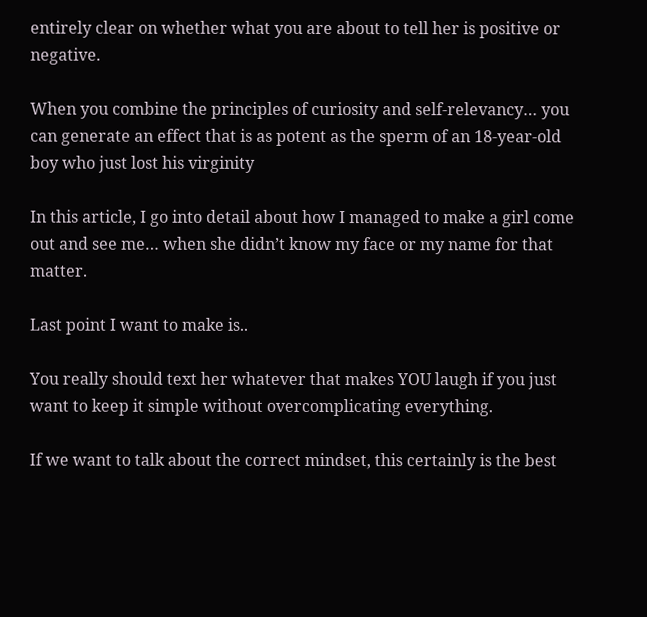entirely clear on whether what you are about to tell her is positive or negative.

When you combine the principles of curiosity and self-relevancy… you can generate an effect that is as potent as the sperm of an 18-year-old boy who just lost his virginity

In this article, I go into detail about how I managed to make a girl come out and see me… when she didn’t know my face or my name for that matter.

Last point I want to make is..

You really should text her whatever that makes YOU laugh if you just want to keep it simple without overcomplicating everything.

If we want to talk about the correct mindset, this certainly is the best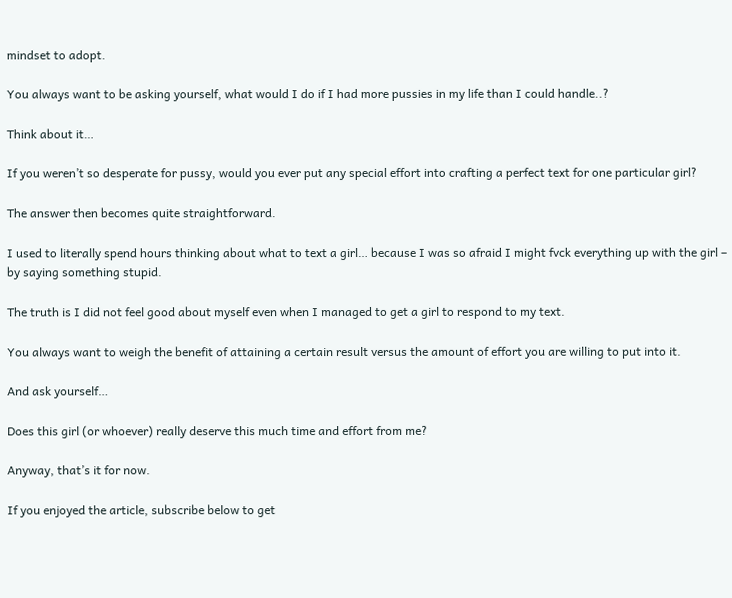mindset to adopt.

You always want to be asking yourself, what would I do if I had more pussies in my life than I could handle..?

Think about it…

If you weren’t so desperate for pussy, would you ever put any special effort into crafting a perfect text for one particular girl?

The answer then becomes quite straightforward.

I used to literally spend hours thinking about what to text a girl… because I was so afraid I might fvck everything up with the girl – by saying something stupid.

The truth is I did not feel good about myself even when I managed to get a girl to respond to my text.

You always want to weigh the benefit of attaining a certain result versus the amount of effort you are willing to put into it.

And ask yourself…

Does this girl (or whoever) really deserve this much time and effort from me?

Anyway, that’s it for now.

If you enjoyed the article, subscribe below to get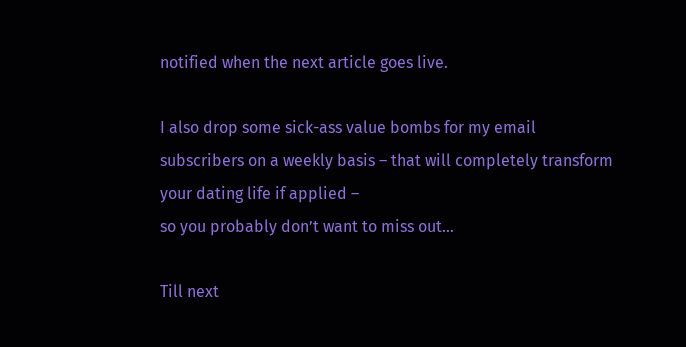notified when the next article goes live.

I also drop some sick-ass value bombs for my email subscribers on a weekly basis – that will completely transform your dating life if applied –
so you probably don’t want to miss out…

Till next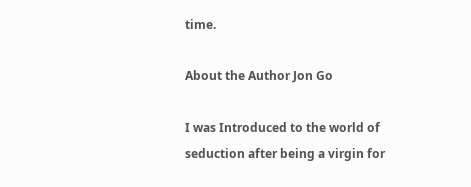time.

About the Author Jon Go

I was Introduced to the world of seduction after being a virgin for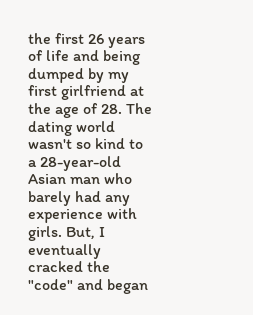the first 26 years of life and being dumped by my first girlfriend at the age of 28. The dating world wasn't so kind to a 28-year-old Asian man who barely had any experience with girls. But, I eventually cracked the "code" and began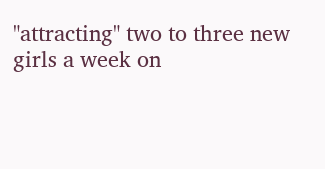"attracting" two to three new girls a week on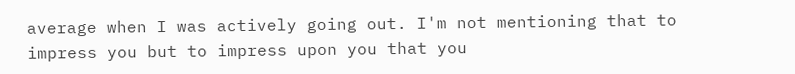average when I was actively going out. I'm not mentioning that to impress you but to impress upon you that you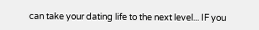can take your dating life to the next level... IF you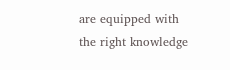are equipped with the right knowledge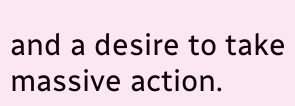and a desire to take massive action.